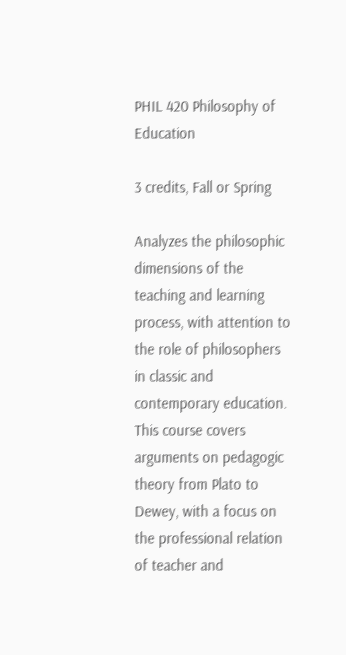PHIL 420 Philosophy of Education

3 credits, Fall or Spring

Analyzes the philosophic dimensions of the teaching and learning process, with attention to the role of philosophers in classic and contemporary education. This course covers arguments on pedagogic theory from Plato to Dewey, with a focus on the professional relation of teacher and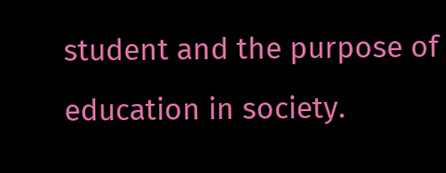student and the purpose of education in society.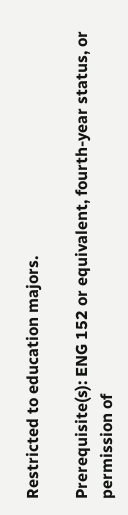Restricted to education majors.

Prerequisite(s): ENG 152 or equivalent, fourth-year status, or permission of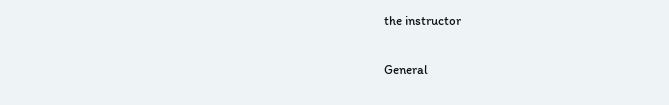the instructor

General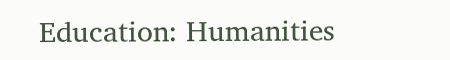Education: Humanities